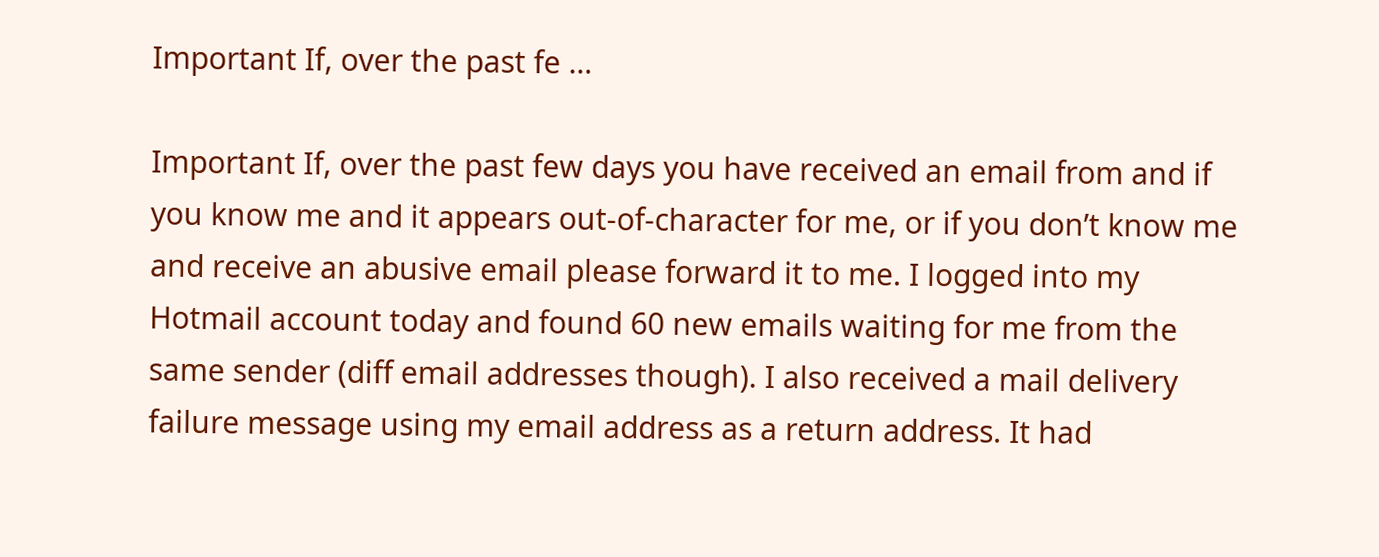Important If, over the past fe …

Important If, over the past few days you have received an email from and if you know me and it appears out-of-character for me, or if you don’t know me and receive an abusive email please forward it to me. I logged into my Hotmail account today and found 60 new emails waiting for me from the same sender (diff email addresses though). I also received a mail delivery failure message using my email address as a return address. It had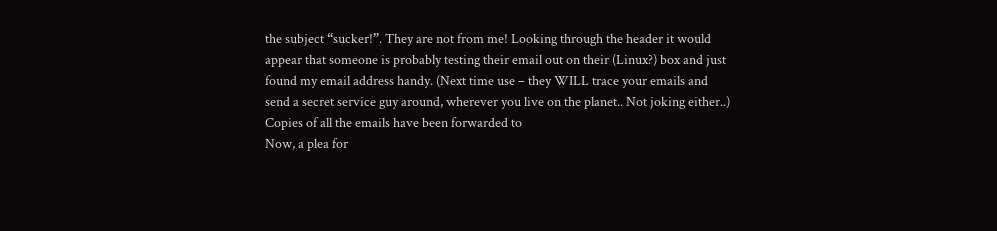the subject “sucker!”. They are not from me! Looking through the header it would appear that someone is probably testing their email out on their (Linux?) box and just found my email address handy. (Next time use – they WILL trace your emails and send a secret service guy around, wherever you live on the planet.. Not joking either..)
Copies of all the emails have been forwarded to
Now, a plea for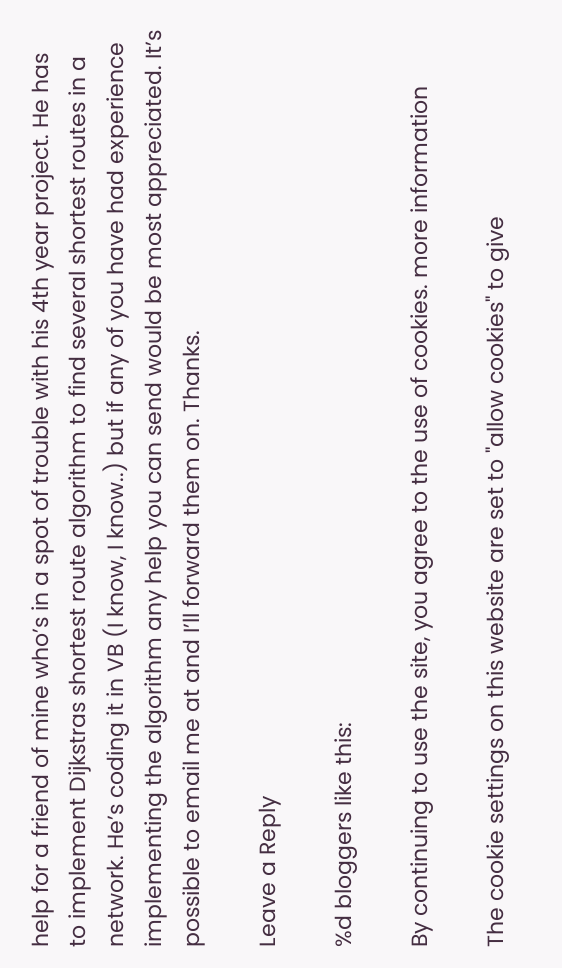help for a friend of mine who’s in a spot of trouble with his 4th year project. He has to implement Dijkstras shortest route algorithm to find several shortest routes in a network. He’s coding it in VB (I know, I know..) but if any of you have had experience implementing the algorithm any help you can send would be most appreciated. It’s possible to email me at and I’ll forward them on. Thanks.

Leave a Reply

%d bloggers like this:

By continuing to use the site, you agree to the use of cookies. more information

The cookie settings on this website are set to "allow cookies" to give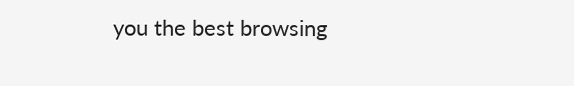you the best browsing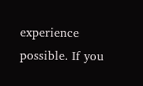experience possible. If you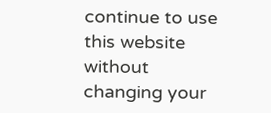continue to use this website without changing your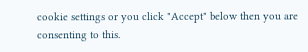cookie settings or you click "Accept" below then you are consenting to this.